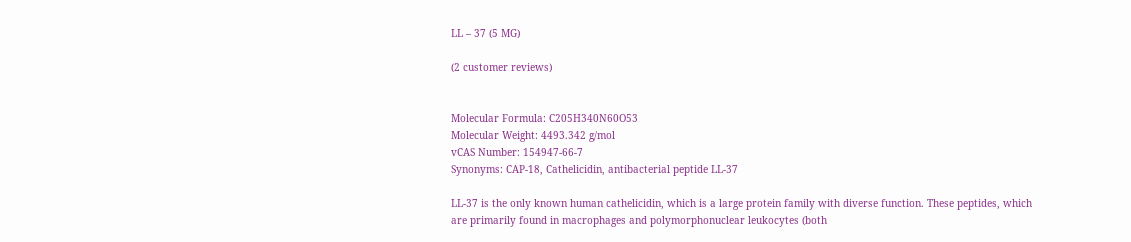LL – 37 (5 MG)

(2 customer reviews)


Molecular Formula: C205H340N60O53
Molecular Weight: 4493.342 g/mol
vCAS Number: 154947-66-7
Synonyms: CAP-18, Cathelicidin, antibacterial peptide LL-37

LL-37 is the only known human cathelicidin, which is a large protein family with diverse function. These peptides, which are primarily found in macrophages and polymorphonuclear leukocytes (both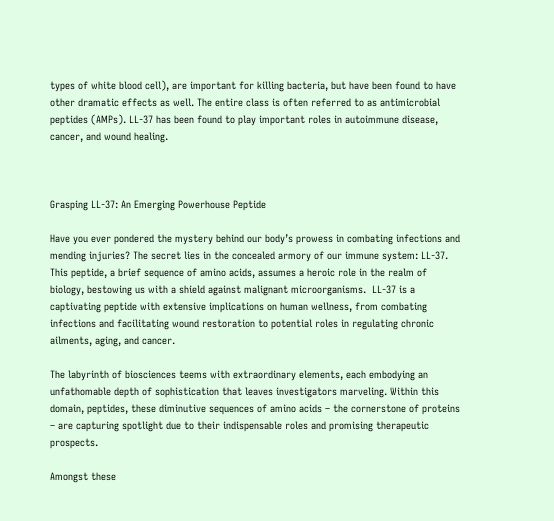types of white blood cell), are important for killing bacteria, but have been found to have other dramatic effects as well. The entire class is often referred to as antimicrobial peptides (AMPs). LL-37 has been found to play important roles in autoimmune disease, cancer, and wound healing.



Grasping LL-37: An Emerging Powerhouse Peptide

Have you ever pondered the mystery behind our body’s prowess in combating infections and mending injuries? The secret lies in the concealed armory of our immune system: LL-37. This peptide, a brief sequence of amino acids, assumes a heroic role in the realm of biology, bestowing us with a shield against malignant microorganisms.  LL-37 is a captivating peptide with extensive implications on human wellness, from combating infections and facilitating wound restoration to potential roles in regulating chronic ailments, aging, and cancer.

The labyrinth of biosciences teems with extraordinary elements, each embodying an unfathomable depth of sophistication that leaves investigators marveling. Within this domain, peptides, these diminutive sequences of amino acids – the cornerstone of proteins – are capturing spotlight due to their indispensable roles and promising therapeutic prospects.

Amongst these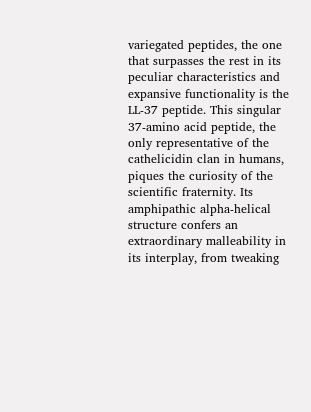variegated peptides, the one that surpasses the rest in its peculiar characteristics and expansive functionality is the LL-37 peptide. This singular 37-amino acid peptide, the only representative of the cathelicidin clan in humans, piques the curiosity of the scientific fraternity. Its amphipathic alpha-helical structure confers an extraordinary malleability in its interplay, from tweaking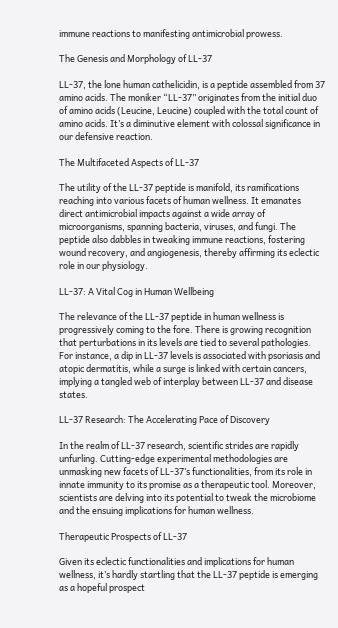immune reactions to manifesting antimicrobial prowess.

The Genesis and Morphology of LL-37

LL-37, the lone human cathelicidin, is a peptide assembled from 37 amino acids. The moniker “LL-37” originates from the initial duo of amino acids (Leucine, Leucine) coupled with the total count of amino acids. It’s a diminutive element with colossal significance in our defensive reaction.

The Multifaceted Aspects of LL-37

The utility of the LL-37 peptide is manifold, its ramifications reaching into various facets of human wellness. It emanates direct antimicrobial impacts against a wide array of microorganisms, spanning bacteria, viruses, and fungi. The peptide also dabbles in tweaking immune reactions, fostering wound recovery, and angiogenesis, thereby affirming its eclectic role in our physiology.

LL-37: A Vital Cog in Human Wellbeing

The relevance of the LL-37 peptide in human wellness is progressively coming to the fore. There is growing recognition that perturbations in its levels are tied to several pathologies. For instance, a dip in LL-37 levels is associated with psoriasis and atopic dermatitis, while a surge is linked with certain cancers, implying a tangled web of interplay between LL-37 and disease states.

LL-37 Research: The Accelerating Pace of Discovery

In the realm of LL-37 research, scientific strides are rapidly unfurling. Cutting-edge experimental methodologies are unmasking new facets of LL-37’s functionalities, from its role in innate immunity to its promise as a therapeutic tool. Moreover, scientists are delving into its potential to tweak the microbiome and the ensuing implications for human wellness.

Therapeutic Prospects of LL-37

Given its eclectic functionalities and implications for human wellness, it’s hardly startling that the LL-37 peptide is emerging as a hopeful prospect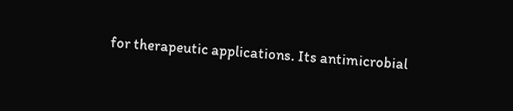for therapeutic applications. Its antimicrobial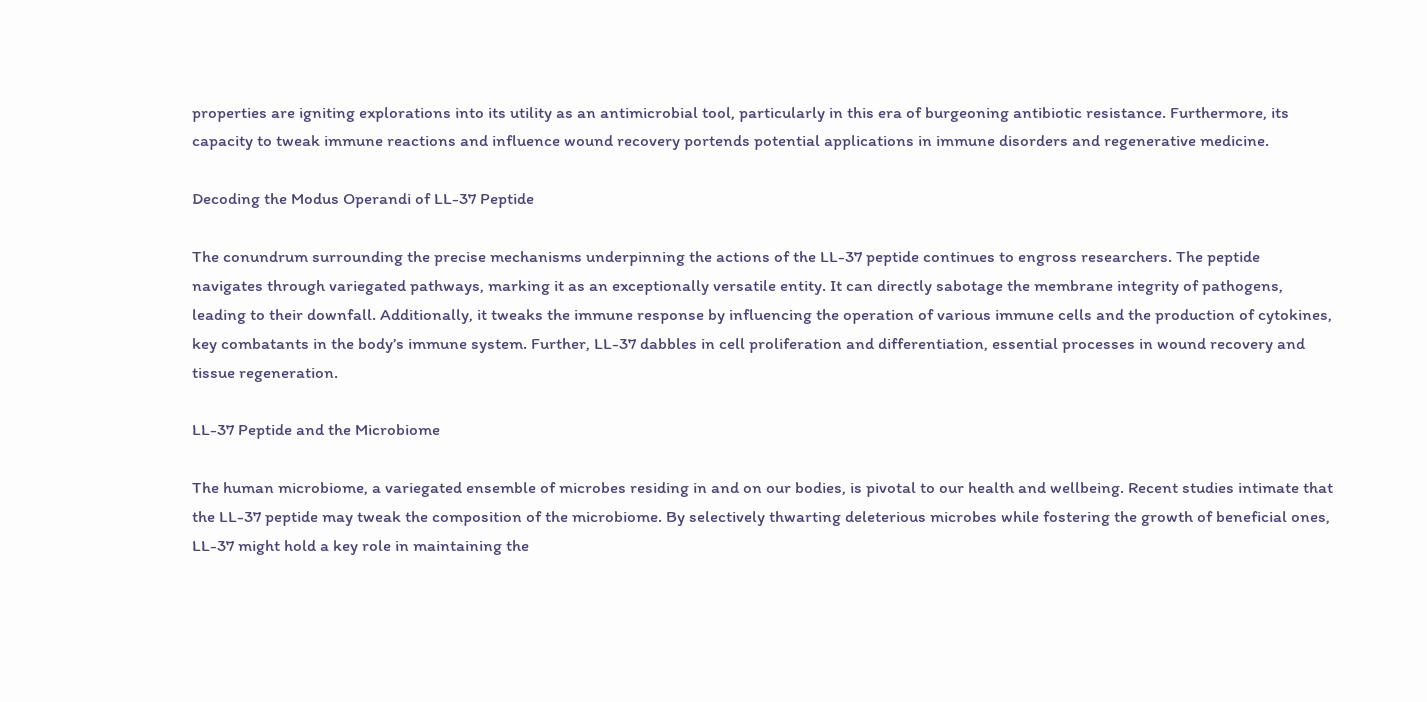properties are igniting explorations into its utility as an antimicrobial tool, particularly in this era of burgeoning antibiotic resistance. Furthermore, its capacity to tweak immune reactions and influence wound recovery portends potential applications in immune disorders and regenerative medicine.

Decoding the Modus Operandi of LL-37 Peptide

The conundrum surrounding the precise mechanisms underpinning the actions of the LL-37 peptide continues to engross researchers. The peptide navigates through variegated pathways, marking it as an exceptionally versatile entity. It can directly sabotage the membrane integrity of pathogens, leading to their downfall. Additionally, it tweaks the immune response by influencing the operation of various immune cells and the production of cytokines, key combatants in the body’s immune system. Further, LL-37 dabbles in cell proliferation and differentiation, essential processes in wound recovery and tissue regeneration.

LL-37 Peptide and the Microbiome

The human microbiome, a variegated ensemble of microbes residing in and on our bodies, is pivotal to our health and wellbeing. Recent studies intimate that the LL-37 peptide may tweak the composition of the microbiome. By selectively thwarting deleterious microbes while fostering the growth of beneficial ones, LL-37 might hold a key role in maintaining the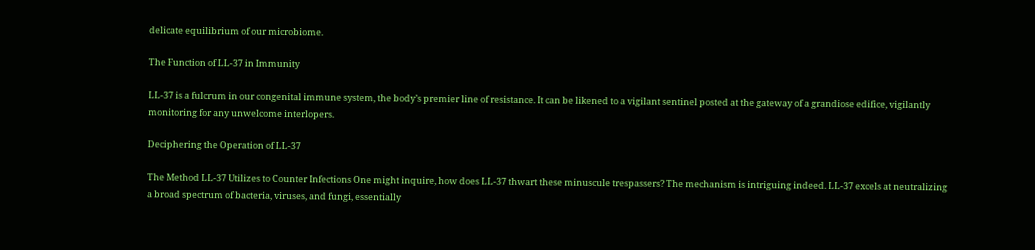delicate equilibrium of our microbiome.

The Function of LL-37 in Immunity

LL-37 is a fulcrum in our congenital immune system, the body’s premier line of resistance. It can be likened to a vigilant sentinel posted at the gateway of a grandiose edifice, vigilantly monitoring for any unwelcome interlopers.

Deciphering the Operation of LL-37

The Method LL-37 Utilizes to Counter Infections One might inquire, how does LL-37 thwart these minuscule trespassers? The mechanism is intriguing indeed. LL-37 excels at neutralizing a broad spectrum of bacteria, viruses, and fungi, essentially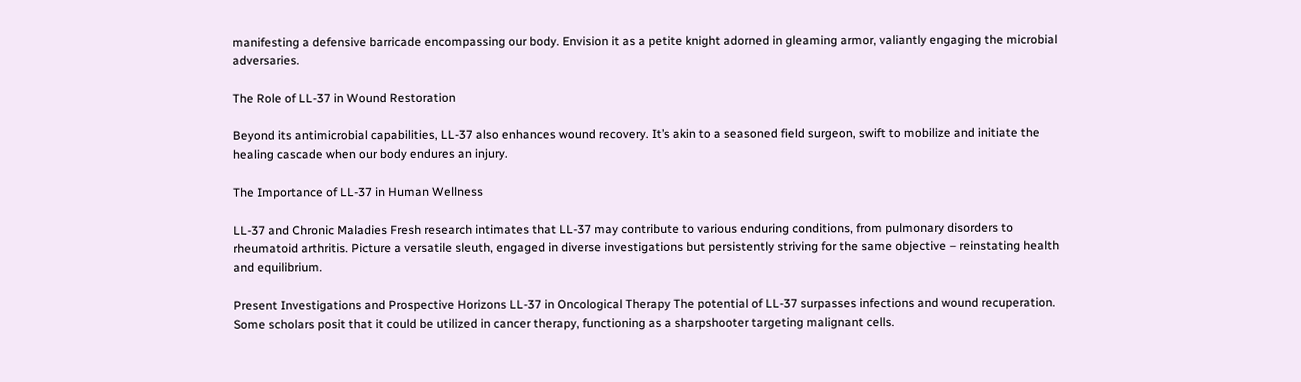manifesting a defensive barricade encompassing our body. Envision it as a petite knight adorned in gleaming armor, valiantly engaging the microbial adversaries.

The Role of LL-37 in Wound Restoration

Beyond its antimicrobial capabilities, LL-37 also enhances wound recovery. It’s akin to a seasoned field surgeon, swift to mobilize and initiate the healing cascade when our body endures an injury.

The Importance of LL-37 in Human Wellness

LL-37 and Chronic Maladies Fresh research intimates that LL-37 may contribute to various enduring conditions, from pulmonary disorders to rheumatoid arthritis. Picture a versatile sleuth, engaged in diverse investigations but persistently striving for the same objective – reinstating health and equilibrium.

Present Investigations and Prospective Horizons LL-37 in Oncological Therapy The potential of LL-37 surpasses infections and wound recuperation. Some scholars posit that it could be utilized in cancer therapy, functioning as a sharpshooter targeting malignant cells.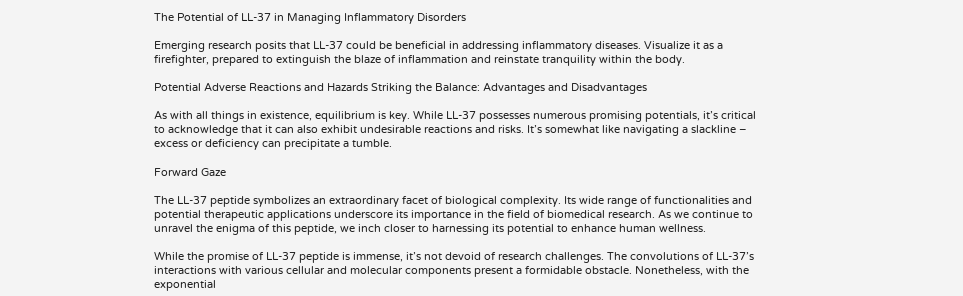The Potential of LL-37 in Managing Inflammatory Disorders

Emerging research posits that LL-37 could be beneficial in addressing inflammatory diseases. Visualize it as a firefighter, prepared to extinguish the blaze of inflammation and reinstate tranquility within the body.

Potential Adverse Reactions and Hazards Striking the Balance: Advantages and Disadvantages

As with all things in existence, equilibrium is key. While LL-37 possesses numerous promising potentials, it’s critical to acknowledge that it can also exhibit undesirable reactions and risks. It’s somewhat like navigating a slackline – excess or deficiency can precipitate a tumble.

Forward Gaze

The LL-37 peptide symbolizes an extraordinary facet of biological complexity. Its wide range of functionalities and potential therapeutic applications underscore its importance in the field of biomedical research. As we continue to unravel the enigma of this peptide, we inch closer to harnessing its potential to enhance human wellness.

While the promise of LL-37 peptide is immense, it’s not devoid of research challenges. The convolutions of LL-37’s interactions with various cellular and molecular components present a formidable obstacle. Nonetheless, with the exponential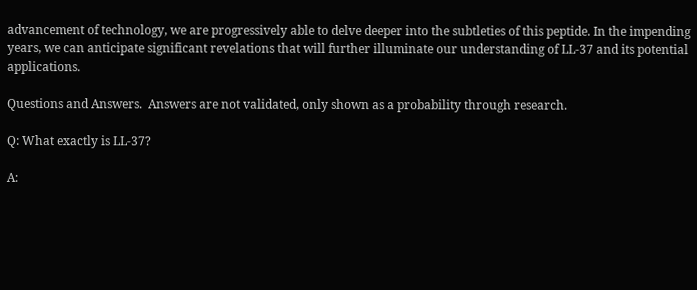advancement of technology, we are progressively able to delve deeper into the subtleties of this peptide. In the impending years, we can anticipate significant revelations that will further illuminate our understanding of LL-37 and its potential applications.

Questions and Answers.  Answers are not validated, only shown as a probability through research.

Q: What exactly is LL-37?

A: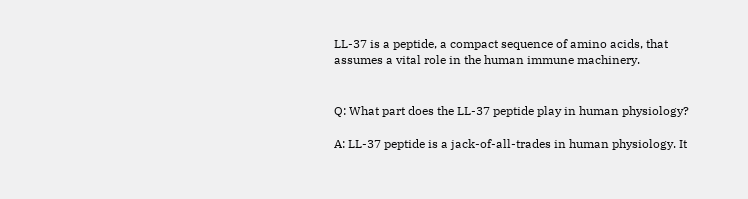LL-37 is a peptide, a compact sequence of amino acids, that assumes a vital role in the human immune machinery.


Q: What part does the LL-37 peptide play in human physiology?

A: LL-37 peptide is a jack-of-all-trades in human physiology. It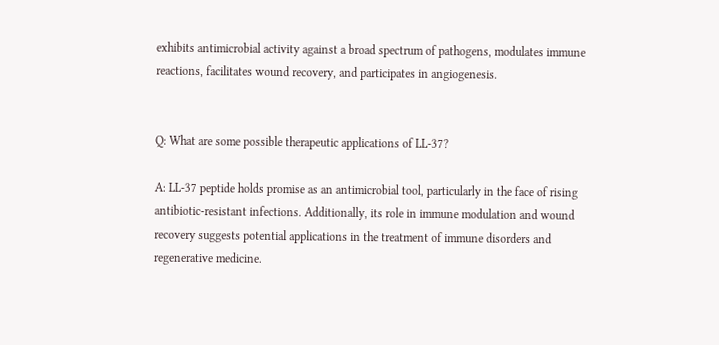exhibits antimicrobial activity against a broad spectrum of pathogens, modulates immune reactions, facilitates wound recovery, and participates in angiogenesis.


Q: What are some possible therapeutic applications of LL-37?

A: LL-37 peptide holds promise as an antimicrobial tool, particularly in the face of rising antibiotic-resistant infections. Additionally, its role in immune modulation and wound recovery suggests potential applications in the treatment of immune disorders and regenerative medicine.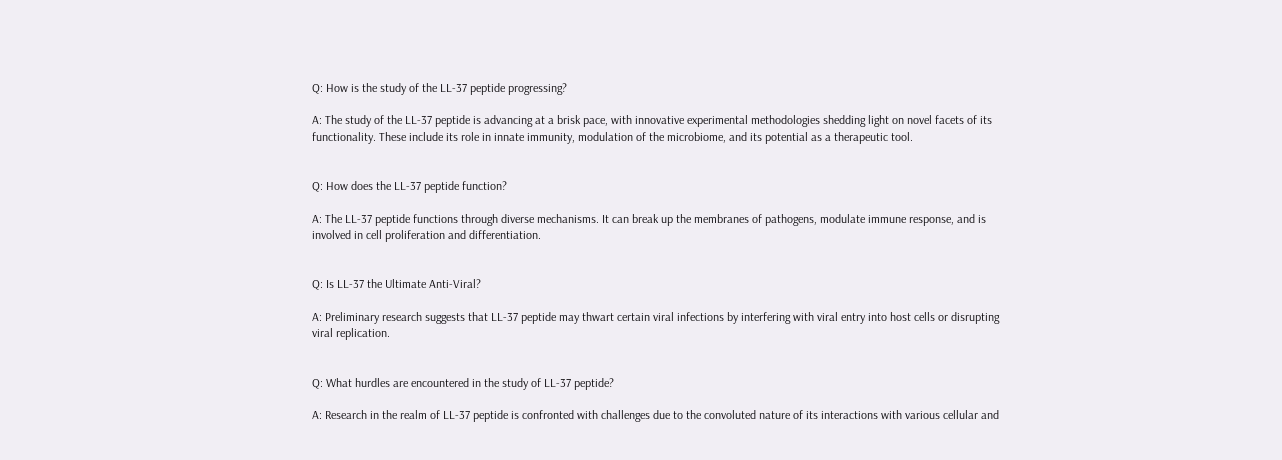Q: How is the study of the LL-37 peptide progressing?

A: The study of the LL-37 peptide is advancing at a brisk pace, with innovative experimental methodologies shedding light on novel facets of its functionality. These include its role in innate immunity, modulation of the microbiome, and its potential as a therapeutic tool.


Q: How does the LL-37 peptide function?

A: The LL-37 peptide functions through diverse mechanisms. It can break up the membranes of pathogens, modulate immune response, and is involved in cell proliferation and differentiation.


Q: Is LL-37 the Ultimate Anti-Viral?

A: Preliminary research suggests that LL-37 peptide may thwart certain viral infections by interfering with viral entry into host cells or disrupting viral replication.


Q: What hurdles are encountered in the study of LL-37 peptide?

A: Research in the realm of LL-37 peptide is confronted with challenges due to the convoluted nature of its interactions with various cellular and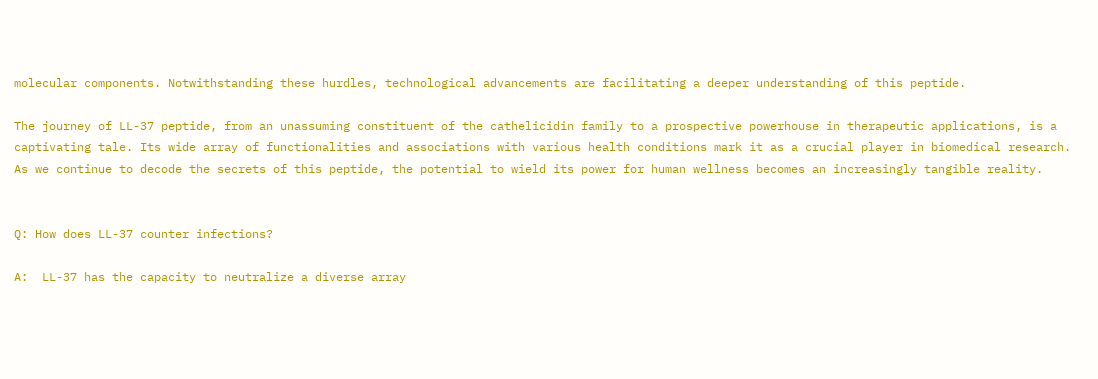molecular components. Notwithstanding these hurdles, technological advancements are facilitating a deeper understanding of this peptide.

The journey of LL-37 peptide, from an unassuming constituent of the cathelicidin family to a prospective powerhouse in therapeutic applications, is a captivating tale. Its wide array of functionalities and associations with various health conditions mark it as a crucial player in biomedical research. As we continue to decode the secrets of this peptide, the potential to wield its power for human wellness becomes an increasingly tangible reality.


Q: How does LL-37 counter infections?

A:  LL-37 has the capacity to neutralize a diverse array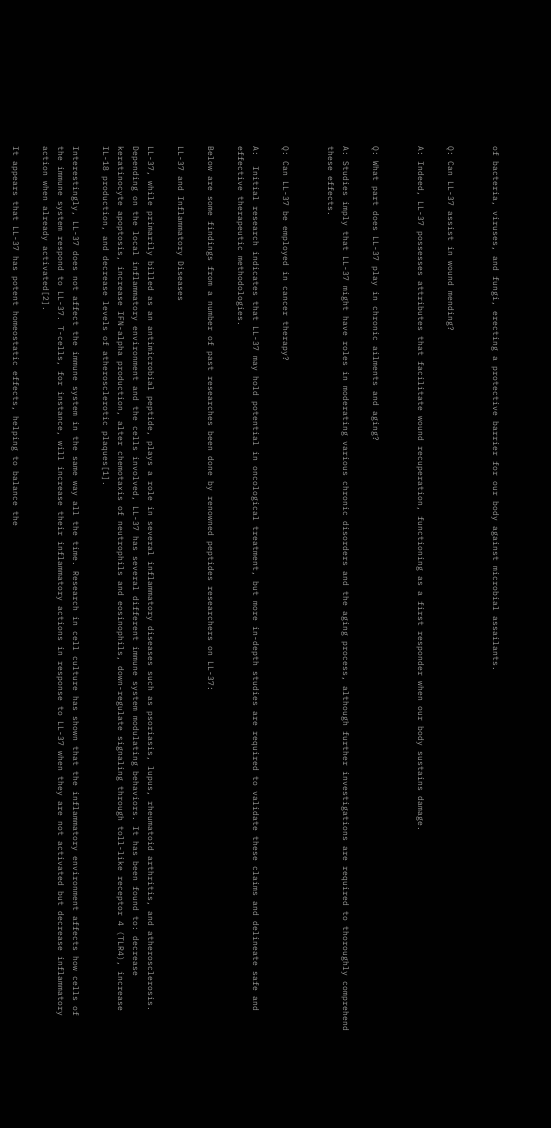of bacteria, viruses, and fungi, erecting a protective barrier for our body against microbial assailants.


Q: Can LL-37 assist in wound mending?

A: Indeed, LL-37 possesses attributes that facilitate wound recuperation, functioning as a first responder when our body sustains damage.


Q: What part does LL-37 play in chronic ailments and aging?

A: Studies imply that LL-37 might have roles in moderating various chronic disorders and the aging process, although further investigations are required to thoroughly comprehend these effects.


Q: Can LL-37 be employed in cancer therapy?

A:  Initial research indicates that LL-37 may hold potential in oncological treatment, but more in-depth studies are required to validate these claims and delineate safe and effective therapeutic methodologies.

Below are some findings from a number of past researches been done by renowned peptides researchers on LL-37:

LL-37 and Inflammatory Diseases

LL-37, while primarily billed as an antimicrobial peptide, plays a role in several inflammatory diseases such as psoriasis, lupus, rheumatoid arthritis, and atherosclerosis. Depending on the local inflammatory environment and the cells involved, LL-37 has several different immune system modulating behaviors. It has been found to: decrease keratinocyte apoptosis, increase IFN-alpha production, alter chemotaxis of neutrophils and eosinophils, down-regulate signaling through toll-like receptor 4 (TLR4), increase IL-18 production, and decrease levels of atherosclerotic plaques[1].

Interestingly, LL-37 does not affect the immune system in the same way all the time. Research in cell culture has shown that the inflammatory environment affects how cells of the immune system respond to LL-37. T-cells, for instance, will increase their inflammatory actions in response to LL-37 when they are not activated but decrease inflammatory action when already activated[2].

It appears that LL-37 has potent homeostatic effects, helping to balance the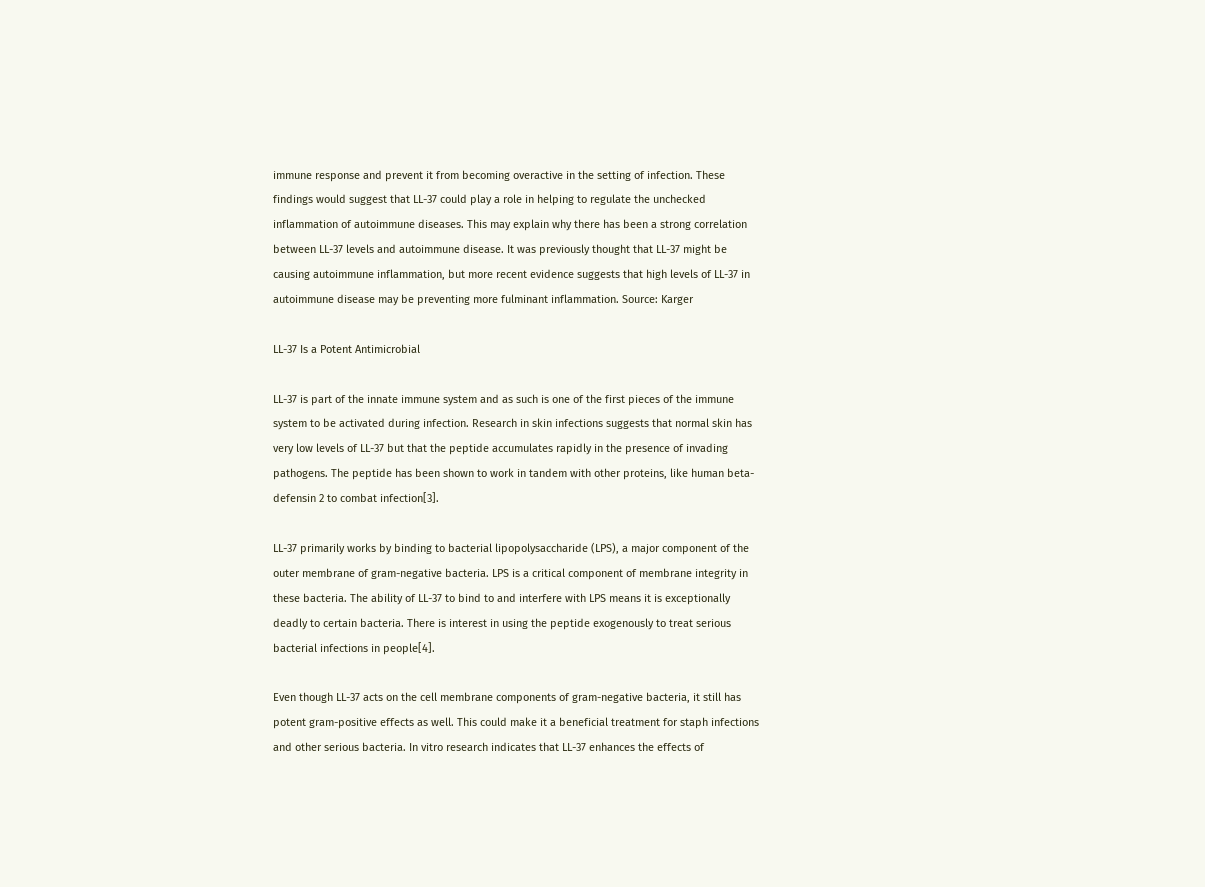immune response and prevent it from becoming overactive in the setting of infection. These findings would suggest that LL-37 could play a role in helping to regulate the unchecked inflammation of autoimmune diseases. This may explain why there has been a strong correlation between LL-37 levels and autoimmune disease. It was previously thought that LL-37 might be causing autoimmune inflammation, but more recent evidence suggests that high levels of LL-37 in autoimmune disease may be preventing more fulminant inflammation. Source: Karger

LL-37 Is a Potent Antimicrobial

LL-37 is part of the innate immune system and as such is one of the first pieces of the immune system to be activated during infection. Research in skin infections suggests that normal skin has very low levels of LL-37 but that the peptide accumulates rapidly in the presence of invading pathogens. The peptide has been shown to work in tandem with other proteins, like human beta-defensin 2 to combat infection[3].

LL-37 primarily works by binding to bacterial lipopolysaccharide (LPS), a major component of the outer membrane of gram-negative bacteria. LPS is a critical component of membrane integrity in these bacteria. The ability of LL-37 to bind to and interfere with LPS means it is exceptionally deadly to certain bacteria. There is interest in using the peptide exogenously to treat serious bacterial infections in people[4].

Even though LL-37 acts on the cell membrane components of gram-negative bacteria, it still has potent gram-positive effects as well. This could make it a beneficial treatment for staph infections and other serious bacteria. In vitro research indicates that LL-37 enhances the effects of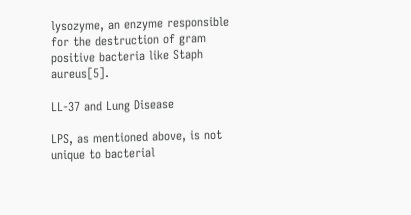lysozyme, an enzyme responsible for the destruction of gram positive bacteria like Staph aureus[5].

LL-37 and Lung Disease

LPS, as mentioned above, is not unique to bacterial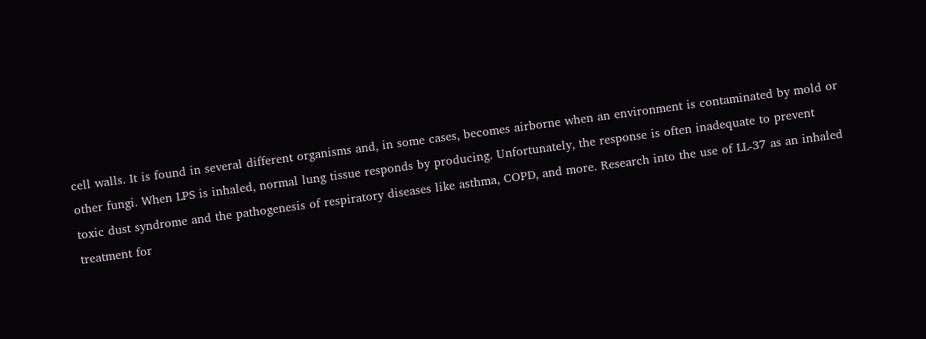cell walls. It is found in several different organisms and, in some cases, becomes airborne when an environment is contaminated by mold or other fungi. When LPS is inhaled, normal lung tissue responds by producing. Unfortunately, the response is often inadequate to prevent toxic dust syndrome and the pathogenesis of respiratory diseases like asthma, COPD, and more. Research into the use of LL-37 as an inhaled treatment for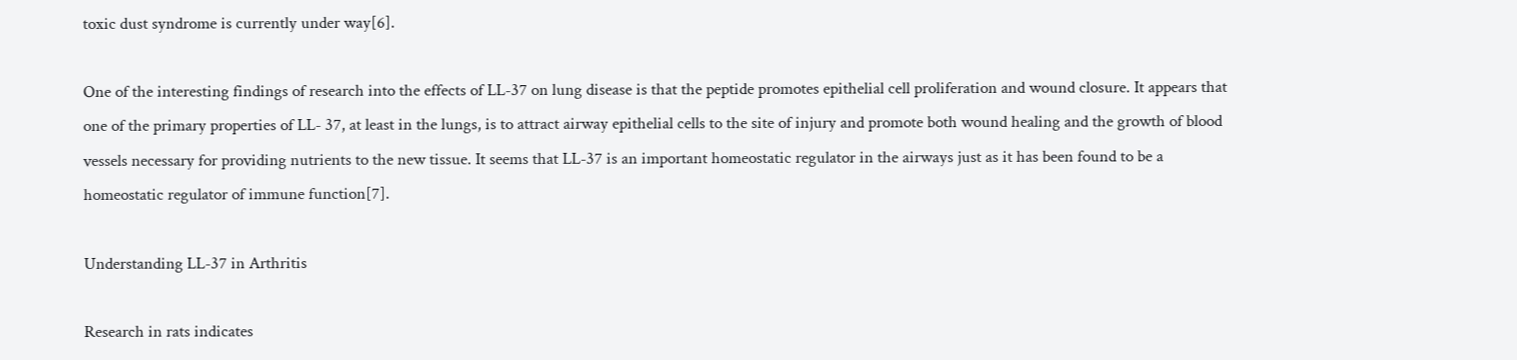toxic dust syndrome is currently under way[6].

One of the interesting findings of research into the effects of LL-37 on lung disease is that the peptide promotes epithelial cell proliferation and wound closure. It appears that one of the primary properties of LL- 37, at least in the lungs, is to attract airway epithelial cells to the site of injury and promote both wound healing and the growth of blood vessels necessary for providing nutrients to the new tissue. It seems that LL-37 is an important homeostatic regulator in the airways just as it has been found to be a homeostatic regulator of immune function[7].

Understanding LL-37 in Arthritis

Research in rats indicates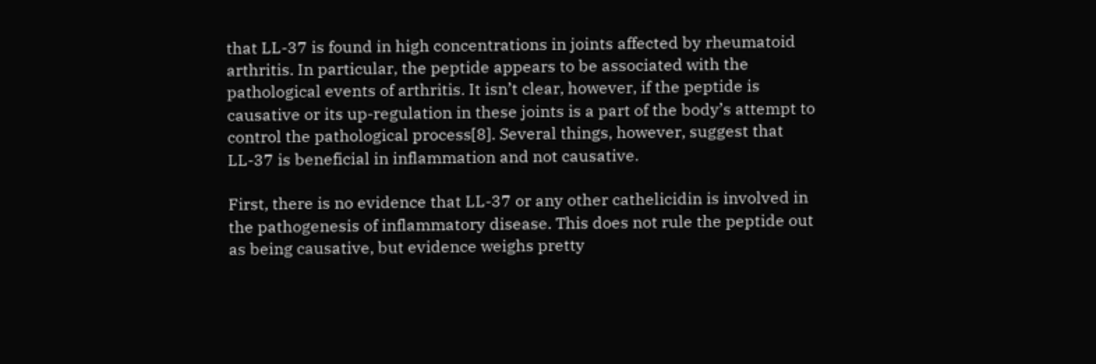that LL-37 is found in high concentrations in joints affected by rheumatoid arthritis. In particular, the peptide appears to be associated with the pathological events of arthritis. It isn’t clear, however, if the peptide is causative or its up-regulation in these joints is a part of the body’s attempt to control the pathological process[8]. Several things, however, suggest that LL-37 is beneficial in inflammation and not causative.

First, there is no evidence that LL-37 or any other cathelicidin is involved in the pathogenesis of inflammatory disease. This does not rule the peptide out as being causative, but evidence weighs pretty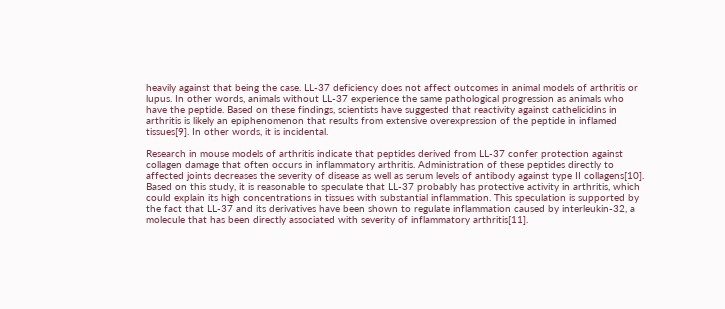heavily against that being the case. LL-37 deficiency does not affect outcomes in animal models of arthritis or lupus. In other words, animals without LL-37 experience the same pathological progression as animals who have the peptide. Based on these findings, scientists have suggested that reactivity against cathelicidins in arthritis is likely an epiphenomenon that results from extensive overexpression of the peptide in inflamed tissues[9]. In other words, it is incidental.

Research in mouse models of arthritis indicate that peptides derived from LL-37 confer protection against collagen damage that often occurs in inflammatory arthritis. Administration of these peptides directly to affected joints decreases the severity of disease as well as serum levels of antibody against type II collagens[10]. Based on this study, it is reasonable to speculate that LL-37 probably has protective activity in arthritis, which could explain its high concentrations in tissues with substantial inflammation. This speculation is supported by the fact that LL-37 and its derivatives have been shown to regulate inflammation caused by interleukin-32, a molecule that has been directly associated with severity of inflammatory arthritis[11].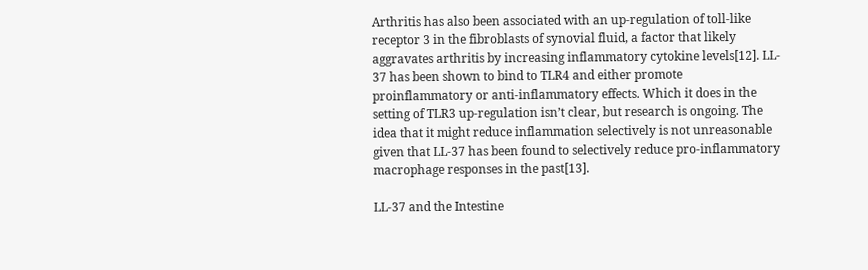Arthritis has also been associated with an up-regulation of toll-like receptor 3 in the fibroblasts of synovial fluid, a factor that likely aggravates arthritis by increasing inflammatory cytokine levels[12]. LL- 37 has been shown to bind to TLR4 and either promote proinflammatory or anti-inflammatory effects. Which it does in the setting of TLR3 up-regulation isn’t clear, but research is ongoing. The idea that it might reduce inflammation selectively is not unreasonable given that LL-37 has been found to selectively reduce pro-inflammatory macrophage responses in the past[13].

LL-37 and the Intestine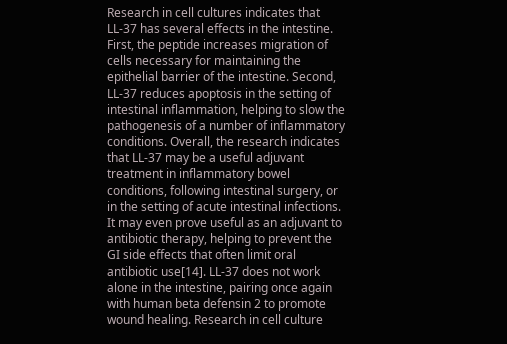Research in cell cultures indicates that LL-37 has several effects in the intestine. First, the peptide increases migration of cells necessary for maintaining the epithelial barrier of the intestine. Second, LL-37 reduces apoptosis in the setting of intestinal inflammation, helping to slow the pathogenesis of a number of inflammatory conditions. Overall, the research indicates that LL-37 may be a useful adjuvant treatment in inflammatory bowel conditions, following intestinal surgery, or in the setting of acute intestinal infections. It may even prove useful as an adjuvant to antibiotic therapy, helping to prevent the GI side effects that often limit oral antibiotic use[14]. LL-37 does not work alone in the intestine, pairing once again with human beta defensin 2 to promote wound healing. Research in cell culture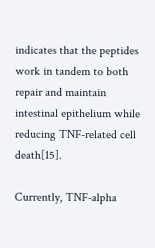indicates that the peptides work in tandem to both repair and maintain intestinal epithelium while reducing TNF-related cell death[15].

Currently, TNF-alpha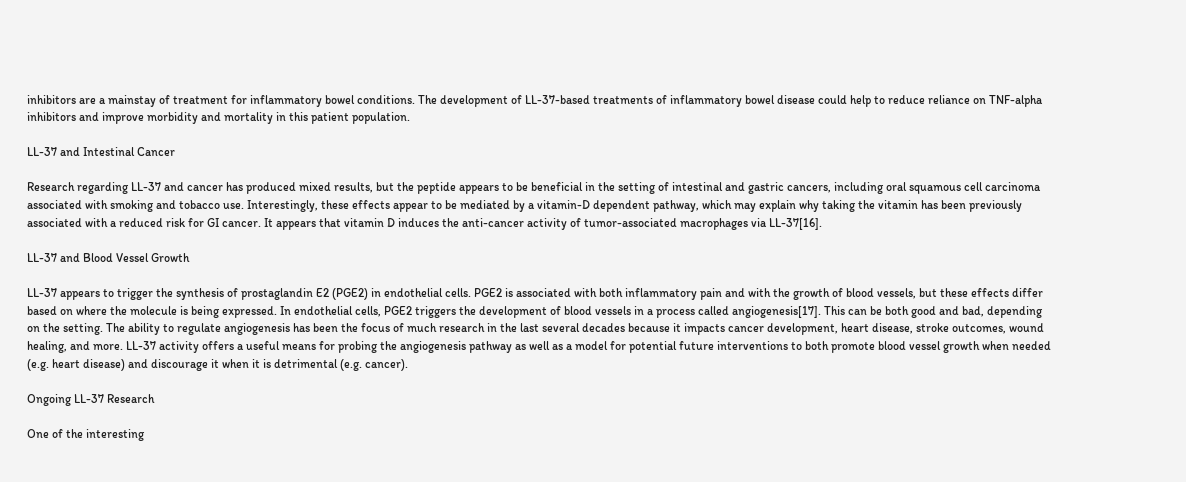inhibitors are a mainstay of treatment for inflammatory bowel conditions. The development of LL-37-based treatments of inflammatory bowel disease could help to reduce reliance on TNF-alpha inhibitors and improve morbidity and mortality in this patient population.

LL-37 and Intestinal Cancer

Research regarding LL-37 and cancer has produced mixed results, but the peptide appears to be beneficial in the setting of intestinal and gastric cancers, including oral squamous cell carcinoma associated with smoking and tobacco use. Interestingly, these effects appear to be mediated by a vitamin-D dependent pathway, which may explain why taking the vitamin has been previously associated with a reduced risk for GI cancer. It appears that vitamin D induces the anti-cancer activity of tumor-associated macrophages via LL-37[16].

LL-37 and Blood Vessel Growth

LL-37 appears to trigger the synthesis of prostaglandin E2 (PGE2) in endothelial cells. PGE2 is associated with both inflammatory pain and with the growth of blood vessels, but these effects differ based on where the molecule is being expressed. In endothelial cells, PGE2 triggers the development of blood vessels in a process called angiogenesis[17]. This can be both good and bad, depending on the setting. The ability to regulate angiogenesis has been the focus of much research in the last several decades because it impacts cancer development, heart disease, stroke outcomes, wound healing, and more. LL-37 activity offers a useful means for probing the angiogenesis pathway as well as a model for potential future interventions to both promote blood vessel growth when needed (e.g. heart disease) and discourage it when it is detrimental (e.g. cancer).

Ongoing LL-37 Research

One of the interesting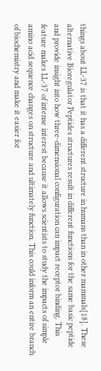things about LL-37 is that it has a different structure in humans than in other mammals[18]. These alternative Bioregulator Peptides structures result in different functions for the same basic peptide and provide insight into how three-dimensional configuration can impact receptor binding. This feature makes LL-37 of intense interest because it allows scientists to study the impacts of simple amino acid sequence changes on structure and ultimately function. This could inform an entire branch of biochemistry and make it easier for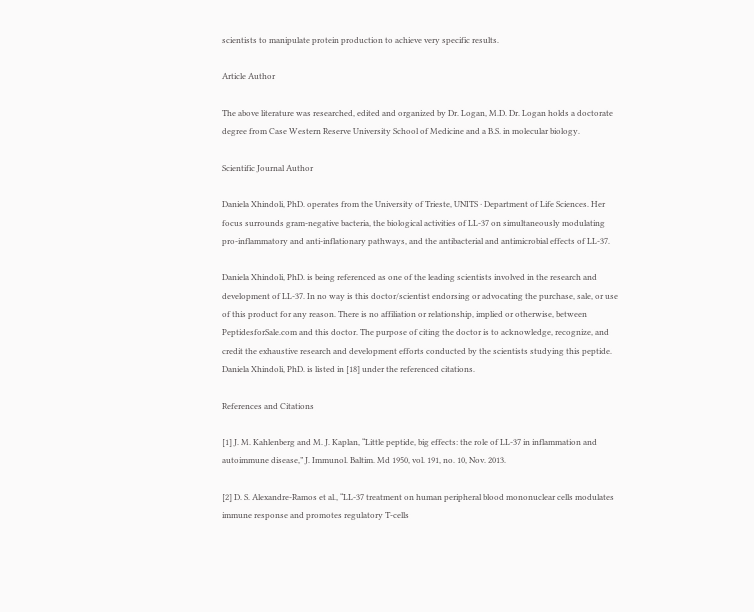scientists to manipulate protein production to achieve very specific results.

Article Author

The above literature was researched, edited and organized by Dr. Logan, M.D. Dr. Logan holds a doctorate degree from Case Western Reserve University School of Medicine and a B.S. in molecular biology.

Scientific Journal Author

Daniela Xhindoli, PhD. operates from the University of Trieste, UNITS · Department of Life Sciences. Her focus surrounds gram-negative bacteria, the biological activities of LL-37 on simultaneously modulating pro-inflammatory and anti-inflationary pathways, and the antibacterial and antimicrobial effects of LL-37.

Daniela Xhindoli, PhD. is being referenced as one of the leading scientists involved in the research and development of LL-37. In no way is this doctor/scientist endorsing or advocating the purchase, sale, or use of this product for any reason. There is no affiliation or relationship, implied or otherwise, between PeptidesforSale.com and this doctor. The purpose of citing the doctor is to acknowledge, recognize, and credit the exhaustive research and development efforts conducted by the scientists studying this peptide. Daniela Xhindoli, PhD. is listed in [18] under the referenced citations.

References and Citations

[1] J. M. Kahlenberg and M. J. Kaplan, “Little peptide, big effects: the role of LL-37 in inflammation and autoimmune disease,” J. Immunol. Baltim. Md 1950, vol. 191, no. 10, Nov. 2013.

[2] D. S. Alexandre-Ramos et al., “LL-37 treatment on human peripheral blood mononuclear cells modulates immune response and promotes regulatory T-cells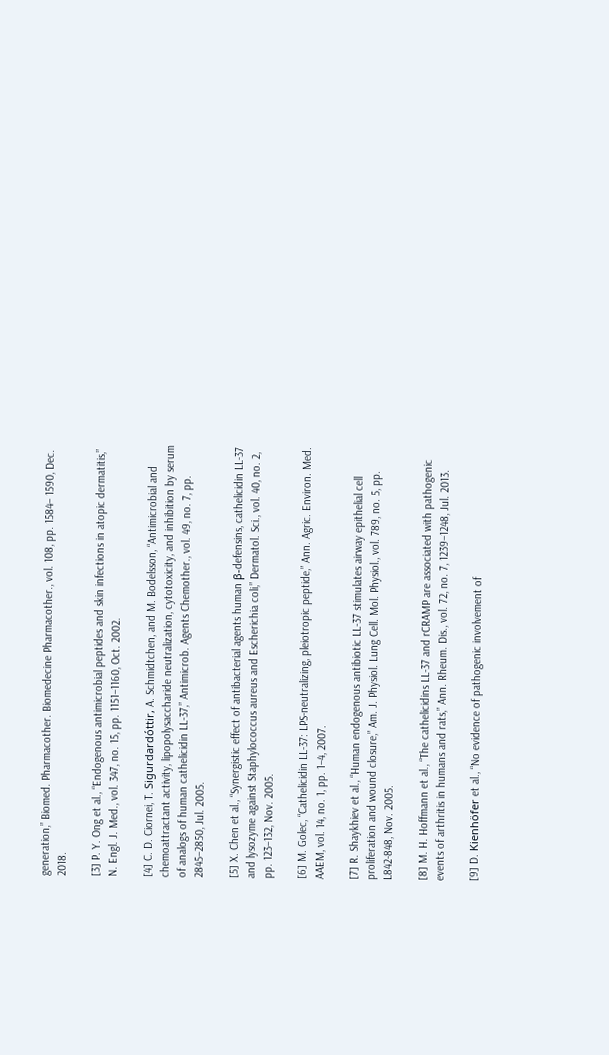generation,” Biomed. Pharmacother. Biomedecine Pharmacother., vol. 108, pp. 1584– 1590, Dec. 2018.

[3] P. Y. Ong et al., “Endogenous antimicrobial peptides and skin infections in atopic dermatitis,” N. Engl. J. Med., vol. 347, no. 15, pp. 1151–1160, Oct. 2002.

[4] C. D. Ciornei, T. Sigurdardóttir, A. Schmidtchen, and M. Bodelsson, “Antimicrobial and chemoattractant activity, lipopolysaccharide neutralization, cytotoxicity, and inhibition by serum of analogs of human cathelicidin LL-37,” Antimicrob. Agents Chemother., vol. 49, no. 7, pp. 2845–2850, Jul. 2005.

[5] X. Chen et al., “Synergistic effect of antibacterial agents human β-defensins, cathelicidin LL-37 and lysozyme against Staphylococcus aureus and Escherichia coli,” Dermatol. Sci., vol. 40, no. 2, pp. 123–132, Nov. 2005.

[6] M. Golec, “Cathelicidin LL-37: LPS-neutralizing, pleiotropic peptide,” Ann. Agric. Environ. Med. AAEM, vol. 14, no. 1, pp. 1–4, 2007.

[7] R. Shaykhiev et al., “Human endogenous antibiotic LL-37 stimulates airway epithelial cell proliferation and wound closure,” Am. J. Physiol. Lung Cell. Mol. Physiol., vol. 789, no. 5, pp. L842-848, Nov. 2005.

[8] M. H. Hoffmann et al., “The cathelicidins LL-37 and rCRAMP are associated with pathogenic events of arthritis in humans and rats,” Ann. Rheum. Dis., vol. 72, no. 7, 1239–1248, Jul. 2013.

[9] D. Kienhöfer et al., “No evidence of pathogenic involvement of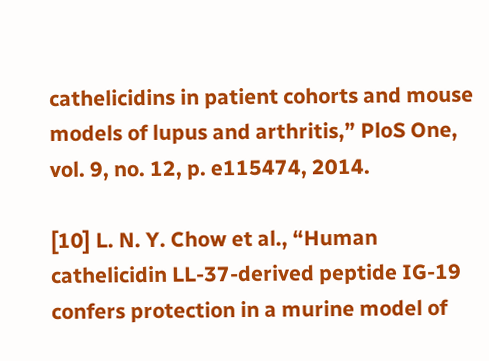cathelicidins in patient cohorts and mouse models of lupus and arthritis,” PloS One, vol. 9, no. 12, p. e115474, 2014.

[10] L. N. Y. Chow et al., “Human cathelicidin LL-37-derived peptide IG-19 confers protection in a murine model of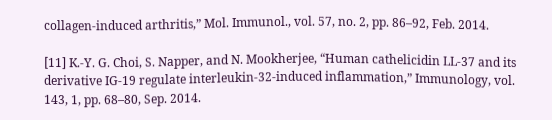collagen-induced arthritis,” Mol. Immunol., vol. 57, no. 2, pp. 86–92, Feb. 2014.

[11] K.-Y. G. Choi, S. Napper, and N. Mookherjee, “Human cathelicidin LL-37 and its derivative IG-19 regulate interleukin-32-induced inflammation,” Immunology, vol. 143, 1, pp. 68–80, Sep. 2014.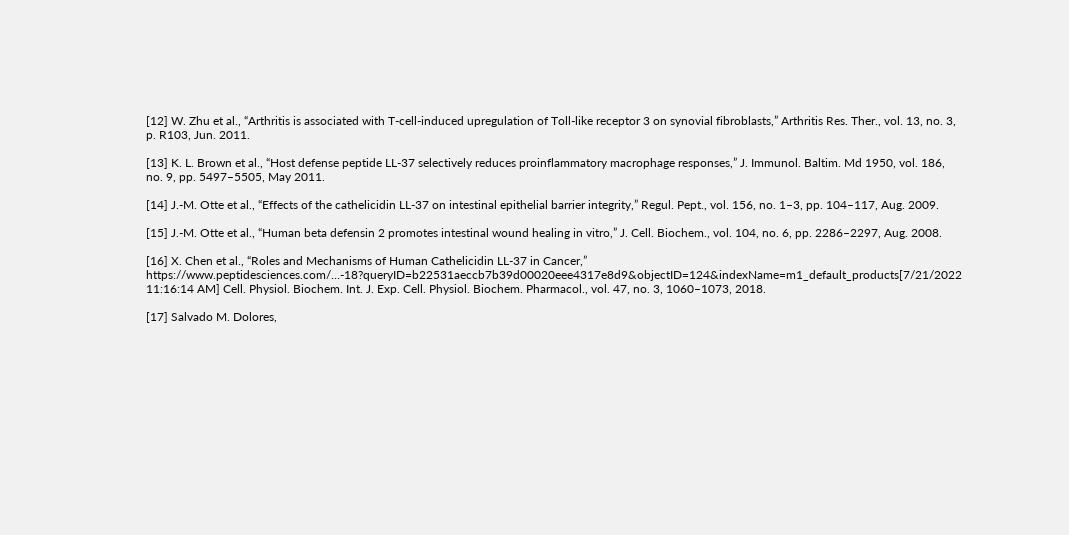[12] W. Zhu et al., “Arthritis is associated with T-cell-induced upregulation of Toll-like receptor 3 on synovial fibroblasts,” Arthritis Res. Ther., vol. 13, no. 3, p. R103, Jun. 2011.

[13] K. L. Brown et al., “Host defense peptide LL-37 selectively reduces proinflammatory macrophage responses,” J. Immunol. Baltim. Md 1950, vol. 186, no. 9, pp. 5497–5505, May 2011.

[14] J.-M. Otte et al., “Effects of the cathelicidin LL-37 on intestinal epithelial barrier integrity,” Regul. Pept., vol. 156, no. 1–3, pp. 104–117, Aug. 2009.

[15] J.-M. Otte et al., “Human beta defensin 2 promotes intestinal wound healing in vitro,” J. Cell. Biochem., vol. 104, no. 6, pp. 2286–2297, Aug. 2008.

[16] X. Chen et al., “Roles and Mechanisms of Human Cathelicidin LL-37 in Cancer,” https://www.peptidesciences.com/…-18?queryID=b22531aeccb7b39d00020eee4317e8d9&objectID=124&indexName=m1_default_products[7/21/2022 11:16:14 AM] Cell. Physiol. Biochem. Int. J. Exp. Cell. Physiol. Biochem. Pharmacol., vol. 47, no. 3, 1060–1073, 2018.

[17] Salvado M. Dolores,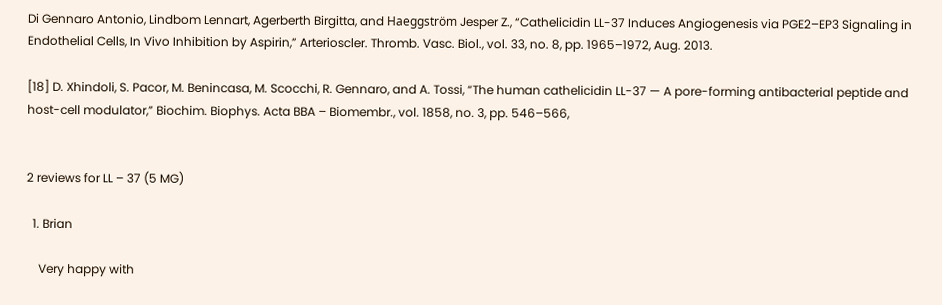Di Gennaro Antonio, Lindbom Lennart, Agerberth Birgitta, and Haeggström Jesper Z., “Cathelicidin LL-37 Induces Angiogenesis via PGE2–EP3 Signaling in Endothelial Cells, In Vivo Inhibition by Aspirin,” Arterioscler. Thromb. Vasc. Biol., vol. 33, no. 8, pp. 1965–1972, Aug. 2013.

[18] D. Xhindoli, S. Pacor, M. Benincasa, M. Scocchi, R. Gennaro, and A. Tossi, “The human cathelicidin LL-37 — A pore-forming antibacterial peptide and host-cell modulator,” Biochim. Biophys. Acta BBA – Biomembr., vol. 1858, no. 3, pp. 546–566,


2 reviews for LL – 37 (5 MG)

  1. Brian

    Very happy with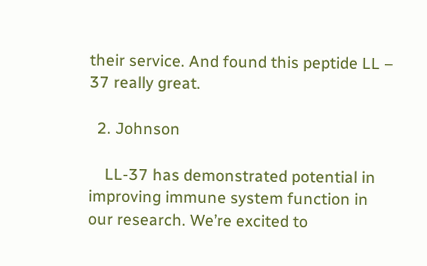their service. And found this peptide LL – 37 really great.

  2. Johnson

    LL-37 has demonstrated potential in improving immune system function in our research. We’re excited to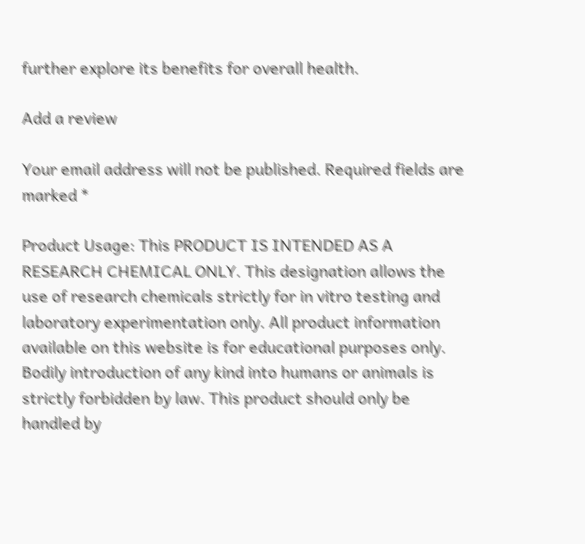further explore its benefits for overall health.

Add a review

Your email address will not be published. Required fields are marked *

Product Usage: This PRODUCT IS INTENDED AS A RESEARCH CHEMICAL ONLY. This designation allows the use of research chemicals strictly for in vitro testing and laboratory experimentation only. All product information available on this website is for educational purposes only. Bodily introduction of any kind into humans or animals is strictly forbidden by law. This product should only be handled by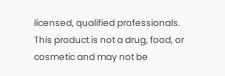licensed, qualified professionals. This product is not a drug, food, or cosmetic and may not be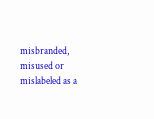misbranded, misused or mislabeled as a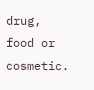drug, food or cosmetic.